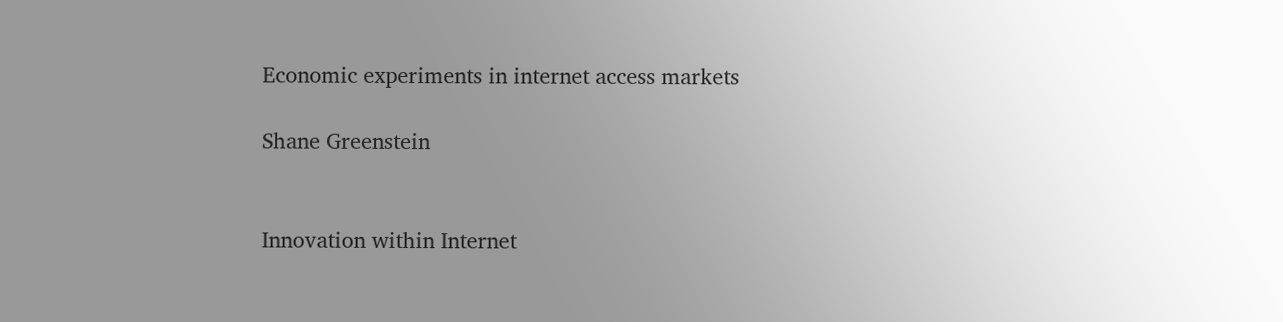Economic experiments in internet access markets

Shane Greenstein


Innovation within Internet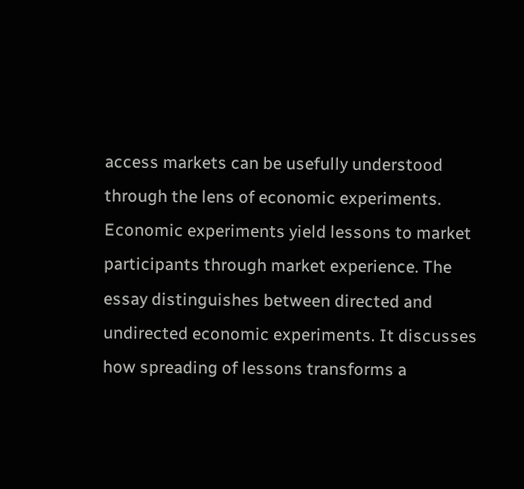access markets can be usefully understood through the lens of economic experiments. Economic experiments yield lessons to market participants through market experience. The essay distinguishes between directed and undirected economic experiments. It discusses how spreading of lessons transforms a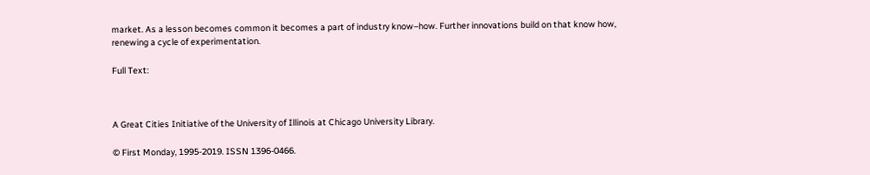market. As a lesson becomes common it becomes a part of industry know–how. Further innovations build on that know how, renewing a cycle of experimentation.

Full Text:



A Great Cities Initiative of the University of Illinois at Chicago University Library.

© First Monday, 1995-2019. ISSN 1396-0466.